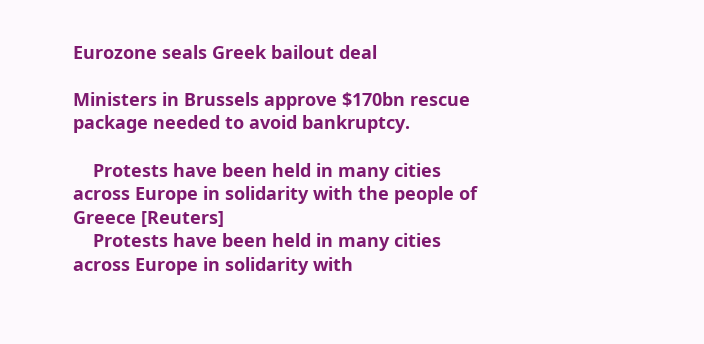Eurozone seals Greek bailout deal

Ministers in Brussels approve $170bn rescue package needed to avoid bankruptcy.

    Protests have been held in many cities across Europe in solidarity with the people of Greece [Reuters]
    Protests have been held in many cities across Europe in solidarity with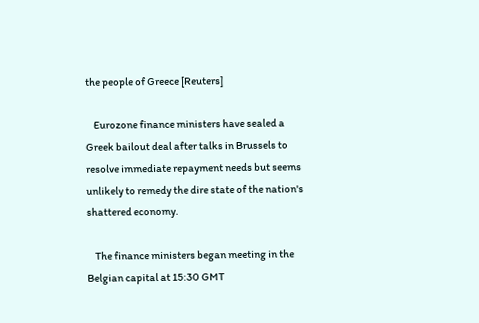the people of Greece [Reuters]

    Eurozone finance ministers have sealed a Greek bailout deal after talks in Brussels to resolve immediate repayment needs but seems unlikely to remedy the dire state of the nation's shattered economy.

    The finance ministers began meeting in the Belgian capital at 15:30 GMT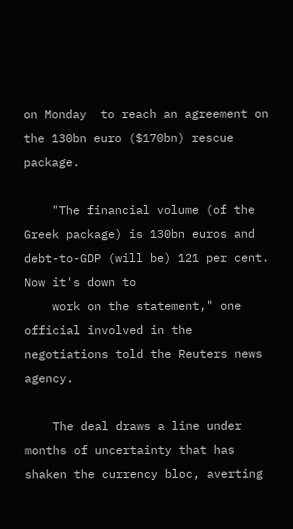on Monday  to reach an agreement on the 130bn euro ($170bn) rescue package.

    "The financial volume (of the Greek package) is 130bn euros and debt-to-GDP (will be) 121 per cent. Now it's down to
    work on the statement," one official involved in the negotiations told the Reuters news agency.

    The deal draws a line under months of uncertainty that has shaken the currency bloc, averting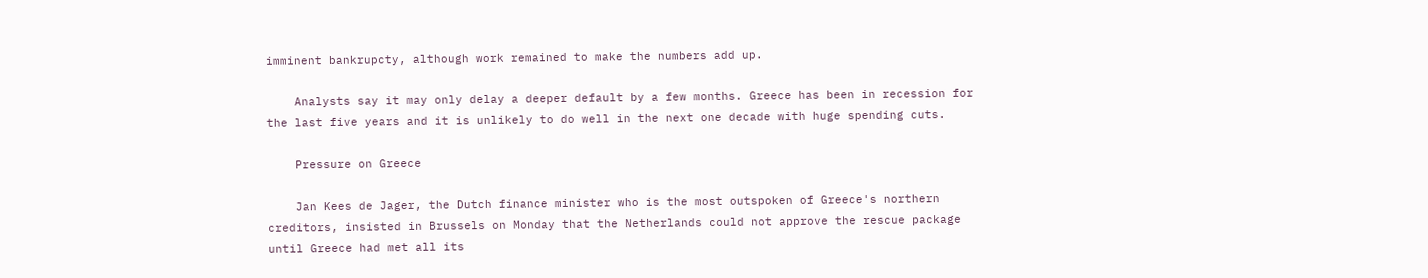imminent bankrupcty, although work remained to make the numbers add up.

    Analysts say it may only delay a deeper default by a few months. Greece has been in recession for the last five years and it is unlikely to do well in the next one decade with huge spending cuts.

    Pressure on Greece

    Jan Kees de Jager, the Dutch finance minister who is the most outspoken of Greece's northern creditors, insisted in Brussels on Monday that the Netherlands could not approve the rescue package until Greece had met all its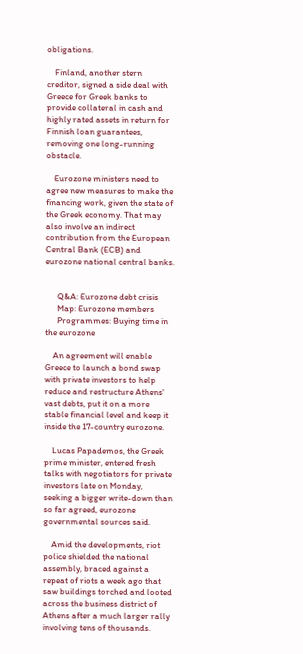obligations.

    Finland, another stern creditor, signed a side deal with Greece for Greek banks to provide collateral in cash and highly rated assets in return for Finnish loan guarantees, removing one long-running obstacle.

    Eurozone ministers need to agree new measures to make the financing work, given the state of the Greek economy. That may also involve an indirect contribution from the European Central Bank (ECB) and eurozone national central banks.


      Q&A: Eurozone debt crisis
      Map: Eurozone members
      Programmes: Buying time in the eurozone

    An agreement will enable Greece to launch a bond swap with private investors to help reduce and restructure Athens' vast debts, put it on a more stable financial level and keep it inside the 17-country eurozone.

    Lucas Papademos, the Greek prime minister, entered fresh talks with negotiators for private investors late on Monday, seeking a bigger write-down than so far agreed, eurozone governmental sources said.

    Amid the developments, riot police shielded the national assembly, braced against a repeat of riots a week ago that saw buildings torched and looted across the business district of Athens after a much larger rally involving tens of thousands.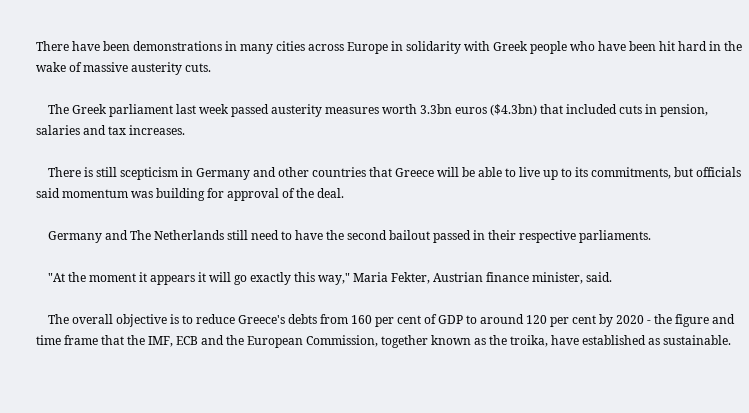There have been demonstrations in many cities across Europe in solidarity with Greek people who have been hit hard in the wake of massive austerity cuts.

    The Greek parliament last week passed austerity measures worth 3.3bn euros ($4.3bn) that included cuts in pension, salaries and tax increases.

    There is still scepticism in Germany and other countries that Greece will be able to live up to its commitments, but officials said momentum was building for approval of the deal.

    Germany and The Netherlands still need to have the second bailout passed in their respective parliaments.

    "At the moment it appears it will go exactly this way," Maria Fekter, Austrian finance minister, said.

    The overall objective is to reduce Greece's debts from 160 per cent of GDP to around 120 per cent by 2020 - the figure and time frame that the IMF, ECB and the European Commission, together known as the troika, have established as sustainable.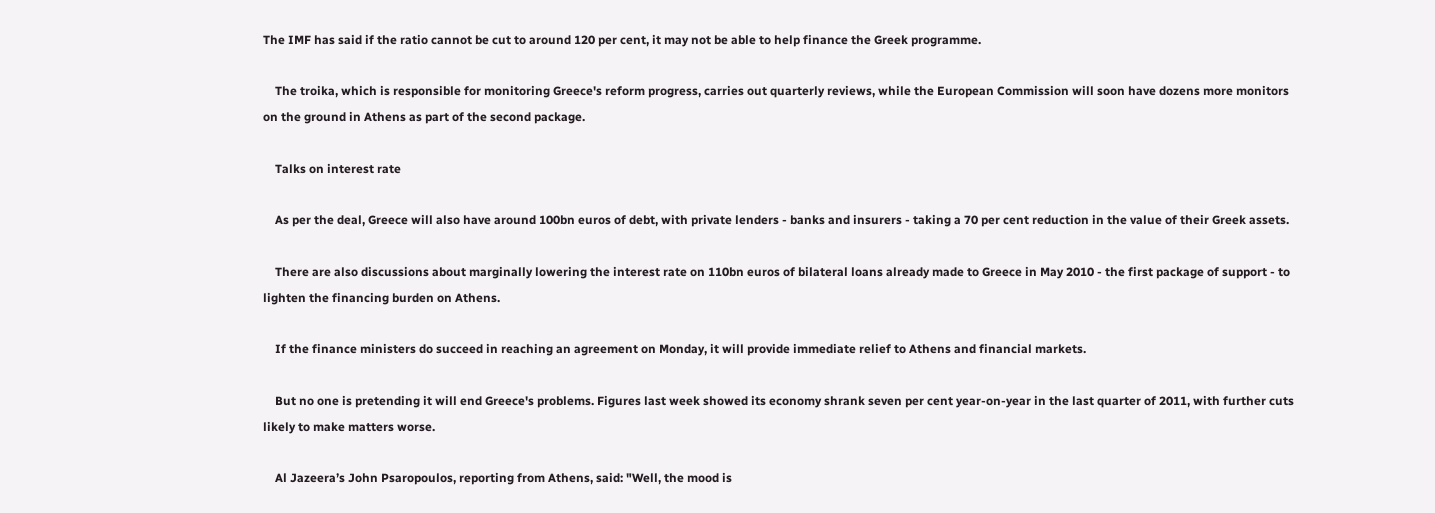The IMF has said if the ratio cannot be cut to around 120 per cent, it may not be able to help finance the Greek programme.

    The troika, which is responsible for monitoring Greece's reform progress, carries out quarterly reviews, while the European Commission will soon have dozens more monitors on the ground in Athens as part of the second package.

    Talks on interest rate

    As per the deal, Greece will also have around 100bn euros of debt, with private lenders - banks and insurers - taking a 70 per cent reduction in the value of their Greek assets.

    There are also discussions about marginally lowering the interest rate on 110bn euros of bilateral loans already made to Greece in May 2010 - the first package of support - to lighten the financing burden on Athens.

    If the finance ministers do succeed in reaching an agreement on Monday, it will provide immediate relief to Athens and financial markets.

    But no one is pretending it will end Greece's problems. Figures last week showed its economy shrank seven per cent year-on-year in the last quarter of 2011, with further cuts likely to make matters worse.

    Al Jazeera’s John Psaropoulos, reporting from Athens, said: "Well, the mood is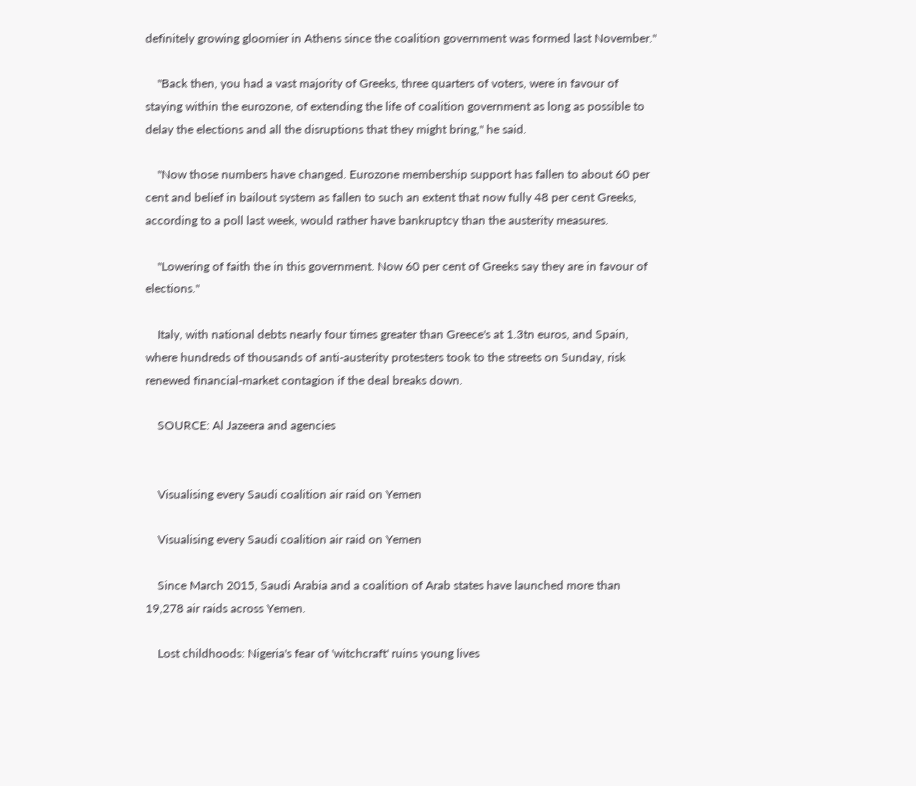definitely growing gloomier in Athens since the coalition government was formed last November."

    "Back then, you had a vast majority of Greeks, three quarters of voters, were in favour of staying within the eurozone, of extending the life of coalition government as long as possible to delay the elections and all the disruptions that they might bring," he said.

    "Now those numbers have changed. Eurozone membership support has fallen to about 60 per cent and belief in bailout system as fallen to such an extent that now fully 48 per cent Greeks, according to a poll last week, would rather have bankruptcy than the austerity measures.

    "Lowering of faith the in this government. Now 60 per cent of Greeks say they are in favour of elections."

    Italy, with national debts nearly four times greater than Greece's at 1.3tn euros, and Spain, where hundreds of thousands of anti-austerity protesters took to the streets on Sunday, risk renewed financial-market contagion if the deal breaks down.

    SOURCE: Al Jazeera and agencies


    Visualising every Saudi coalition air raid on Yemen

    Visualising every Saudi coalition air raid on Yemen

    Since March 2015, Saudi Arabia and a coalition of Arab states have launched more than 19,278 air raids across Yemen.

    Lost childhoods: Nigeria's fear of 'witchcraft' ruins young lives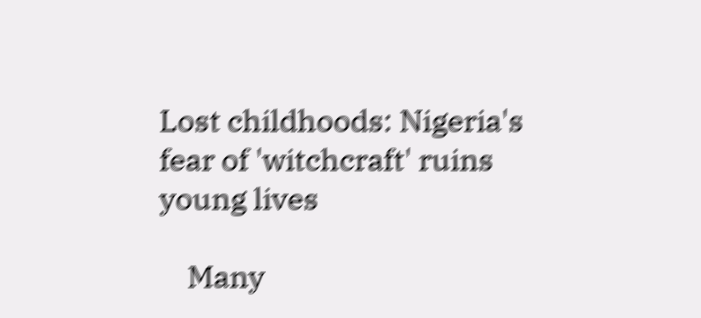Lost childhoods: Nigeria's fear of 'witchcraft' ruins young lives

    Many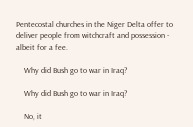Pentecostal churches in the Niger Delta offer to deliver people from witchcraft and possession - albeit for a fee.

    Why did Bush go to war in Iraq?

    Why did Bush go to war in Iraq?

    No, it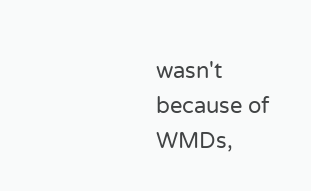wasn't because of WMDs,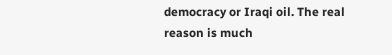democracy or Iraqi oil. The real reason is much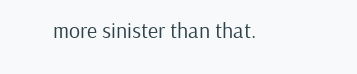more sinister than that.